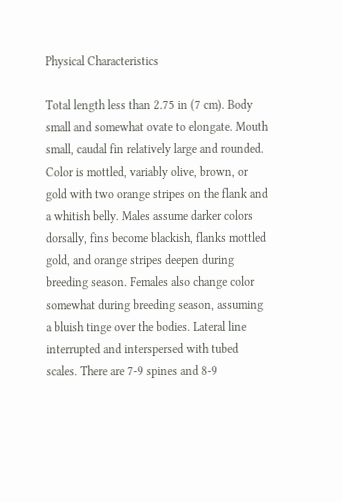Physical Characteristics

Total length less than 2.75 in (7 cm). Body small and somewhat ovate to elongate. Mouth small, caudal fin relatively large and rounded. Color is mottled, variably olive, brown, or gold with two orange stripes on the flank and a whitish belly. Males assume darker colors dorsally, fins become blackish, flanks mottled gold, and orange stripes deepen during breeding season. Females also change color somewhat during breeding season, assuming a bluish tinge over the bodies. Lateral line interrupted and interspersed with tubed scales. There are 7-9 spines and 8-9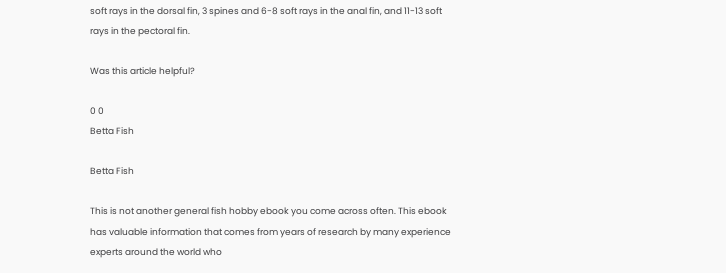soft rays in the dorsal fin, 3 spines and 6-8 soft rays in the anal fin, and 11-13 soft rays in the pectoral fin.

Was this article helpful?

0 0
Betta Fish

Betta Fish

This is not another general fish hobby ebook you come across often. This ebook has valuable information that comes from years of research by many experience experts around the world who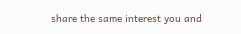share the same interest you and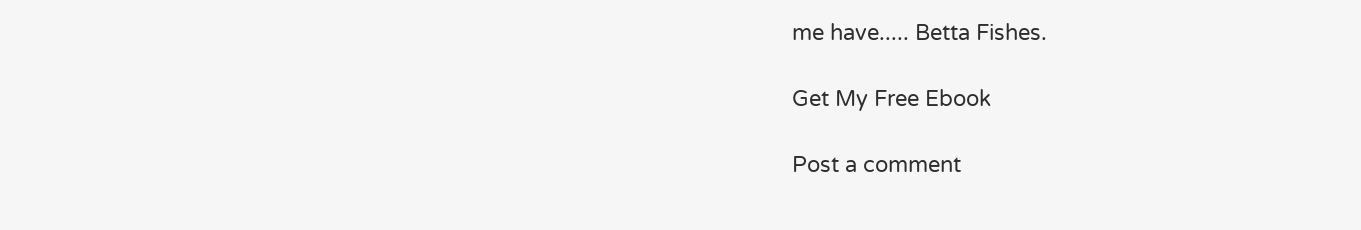me have..... Betta Fishes.

Get My Free Ebook

Post a comment